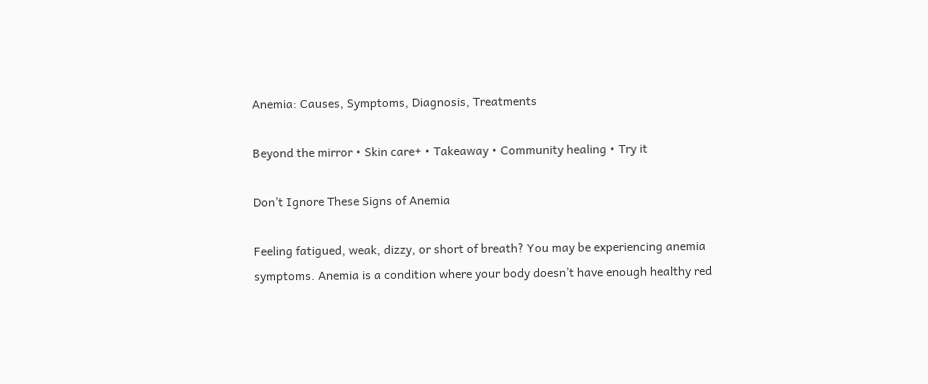Anemia: Causes, Symptoms, Diagnosis, Treatments

Beyond the mirror • Skin care+ • Takeaway • Community healing • Try it

Don’t Ignore These Signs of Anemia

Feeling fatigued, weak, dizzy, or short of breath? You may be experiencing anemia symptoms. Anemia is a condition where your body doesn’t have enough healthy red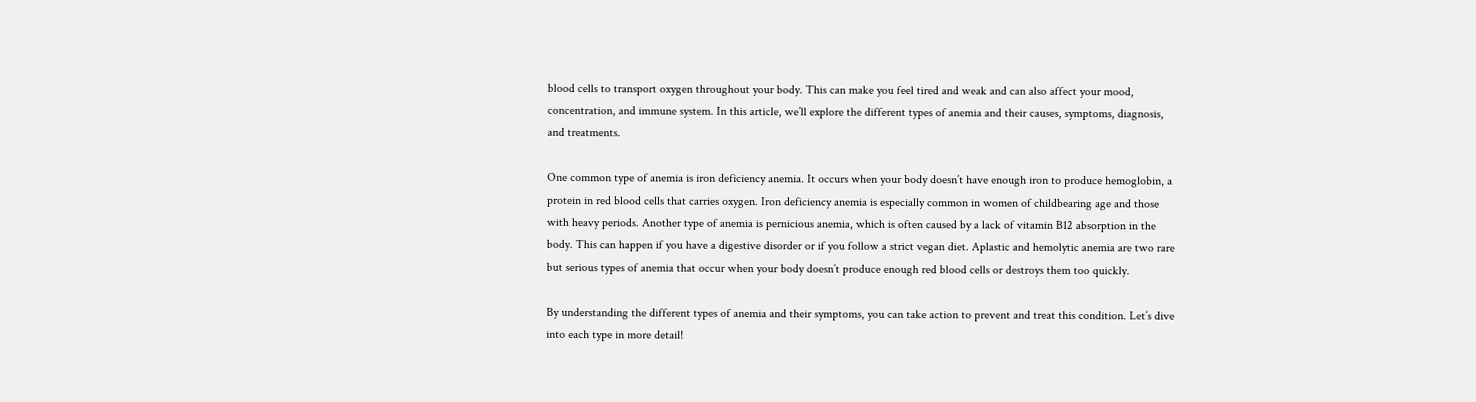blood cells to transport oxygen throughout your body. This can make you feel tired and weak and can also affect your mood, concentration, and immune system. In this article, we’ll explore the different types of anemia and their causes, symptoms, diagnosis, and treatments.

One common type of anemia is iron deficiency anemia. It occurs when your body doesn’t have enough iron to produce hemoglobin, a protein in red blood cells that carries oxygen. Iron deficiency anemia is especially common in women of childbearing age and those with heavy periods. Another type of anemia is pernicious anemia, which is often caused by a lack of vitamin B12 absorption in the body. This can happen if you have a digestive disorder or if you follow a strict vegan diet. Aplastic and hemolytic anemia are two rare but serious types of anemia that occur when your body doesn’t produce enough red blood cells or destroys them too quickly.

By understanding the different types of anemia and their symptoms, you can take action to prevent and treat this condition. Let’s dive into each type in more detail!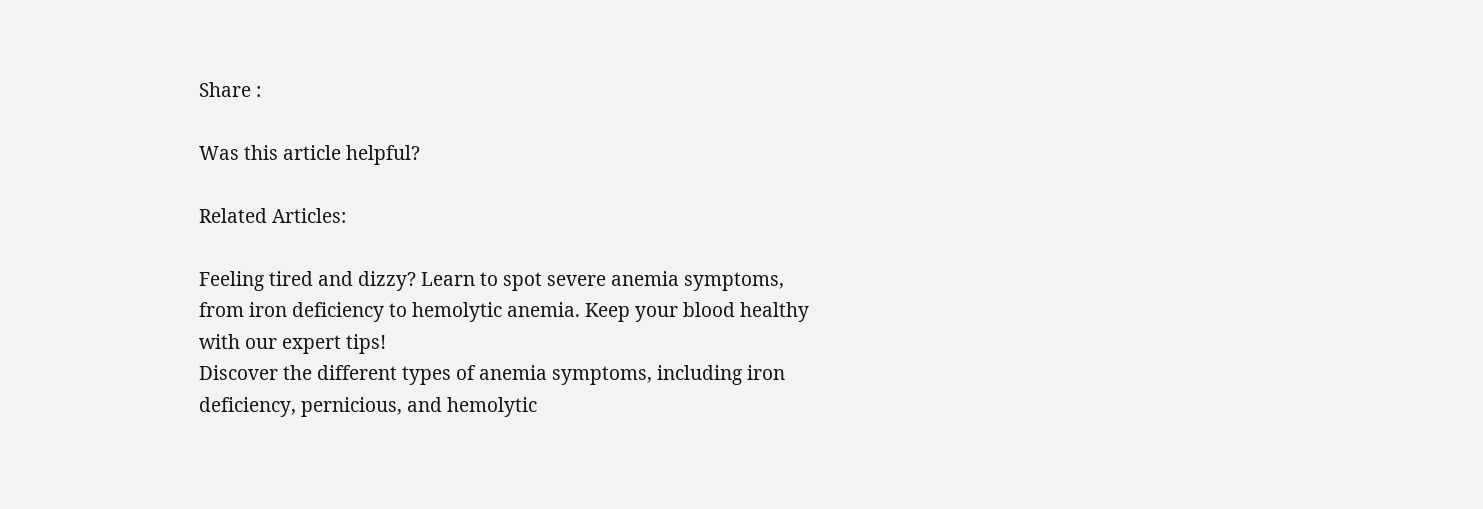Share :

Was this article helpful?

Related Articles:

Feeling tired and dizzy? Learn to spot severe anemia symptoms, from iron deficiency to hemolytic anemia. Keep your blood healthy with our expert tips!
Discover the different types of anemia symptoms, including iron deficiency, pernicious, and hemolytic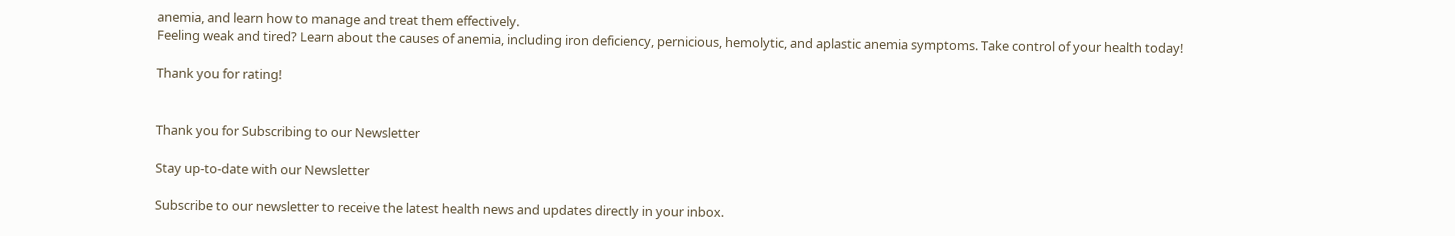anemia, and learn how to manage and treat them effectively.
Feeling weak and tired? Learn about the causes of anemia, including iron deficiency, pernicious, hemolytic, and aplastic anemia symptoms. Take control of your health today!

Thank you for rating!


Thank you for Subscribing to our Newsletter

Stay up-to-date with our Newsletter

Subscribe to our newsletter to receive the latest health news and updates directly in your inbox.